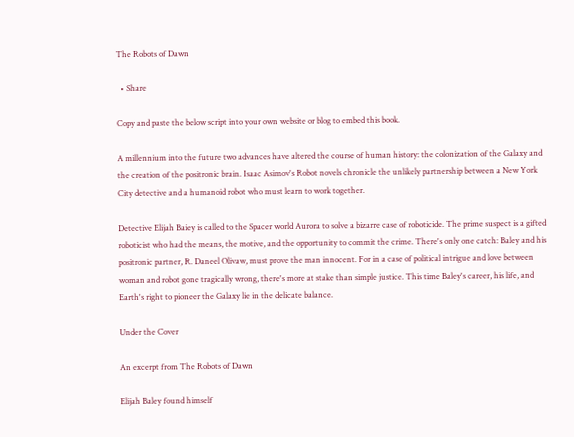The Robots of Dawn

  • Share

Copy and paste the below script into your own website or blog to embed this book.

A millennium into the future two advances have altered the course of human history: the colonization of the Galaxy and the creation of the positronic brain. Isaac Asimov's Robot novels chronicle the unlikely partnership between a New York City detective and a humanoid robot who must learn to work together.

Detective Elijah Baiey is called to the Spacer world Aurora to solve a bizarre case of roboticide. The prime suspect is a gifted roboticist who had the means, the motive, and the opportunity to commit the crime. There's only one catch: Baley and his positronic partner, R. Daneel Olivaw, must prove the man innocent. For in a case of political intrigue and love between woman and robot gone tragically wrong, there's more at stake than simple justice. This time Baley's career, his life, and Earth's right to pioneer the Galaxy lie in the delicate balance.

Under the Cover

An excerpt from The Robots of Dawn

Elijah Baley found himself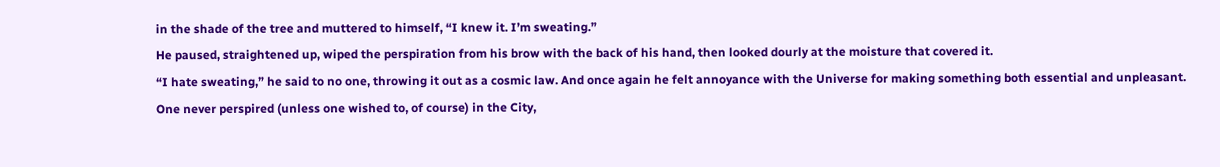in the shade of the tree and muttered to himself, “I knew it. I’m sweating.”
He paused, straightened up, wiped the perspiration from his brow with the back of his hand, then looked dourly at the moisture that covered it.
“I hate sweating,” he said to no one, throwing it out as a cosmic law. And once again he felt annoyance with the Universe for making something both essential and unpleasant.
One never perspired (unless one wished to, of course) in the City,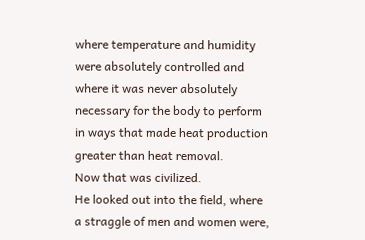where temperature and humidity were absolutely controlled and where it was never absolutely necessary for the body to perform in ways that made heat production greater than heat removal.
Now that was civilized.
He looked out into the field, where a straggle of men and women were,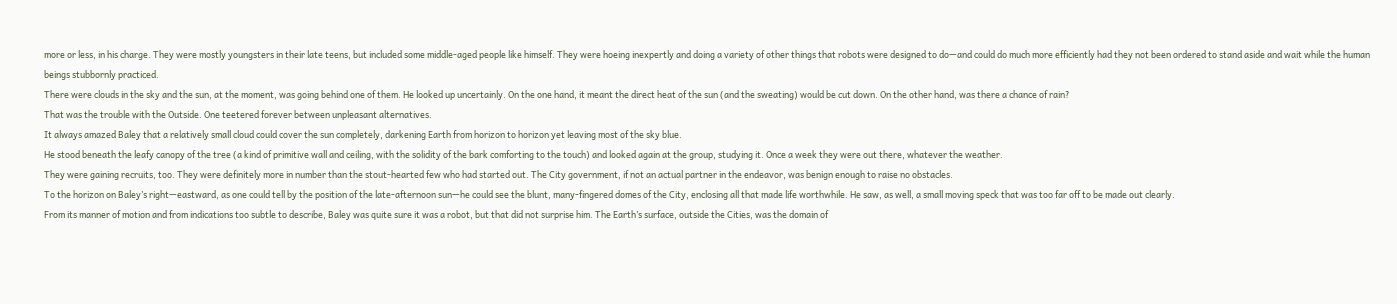more or less, in his charge. They were mostly youngsters in their late teens, but included some middle-aged people like himself. They were hoeing inexpertly and doing a variety of other things that robots were designed to do—and could do much more efficiently had they not been ordered to stand aside and wait while the human beings stubbornly practiced.
There were clouds in the sky and the sun, at the moment, was going behind one of them. He looked up uncertainly. On the one hand, it meant the direct heat of the sun (and the sweating) would be cut down. On the other hand, was there a chance of rain?
That was the trouble with the Outside. One teetered forever between unpleasant alternatives.
It always amazed Baley that a relatively small cloud could cover the sun completely, darkening Earth from horizon to horizon yet leaving most of the sky blue.
He stood beneath the leafy canopy of the tree (a kind of primitive wall and ceiling, with the solidity of the bark comforting to the touch) and looked again at the group, studying it. Once a week they were out there, whatever the weather.
They were gaining recruits, too. They were definitely more in number than the stout-hearted few who had started out. The City government, if not an actual partner in the endeavor, was benign enough to raise no obstacles.
To the horizon on Baley’s right—eastward, as one could tell by the position of the late-afternoon sun—he could see the blunt, many-fingered domes of the City, enclosing all that made life worthwhile. He saw, as well, a small moving speck that was too far off to be made out clearly.
From its manner of motion and from indications too subtle to describe, Baley was quite sure it was a robot, but that did not surprise him. The Earth’s surface, outside the Cities, was the domain of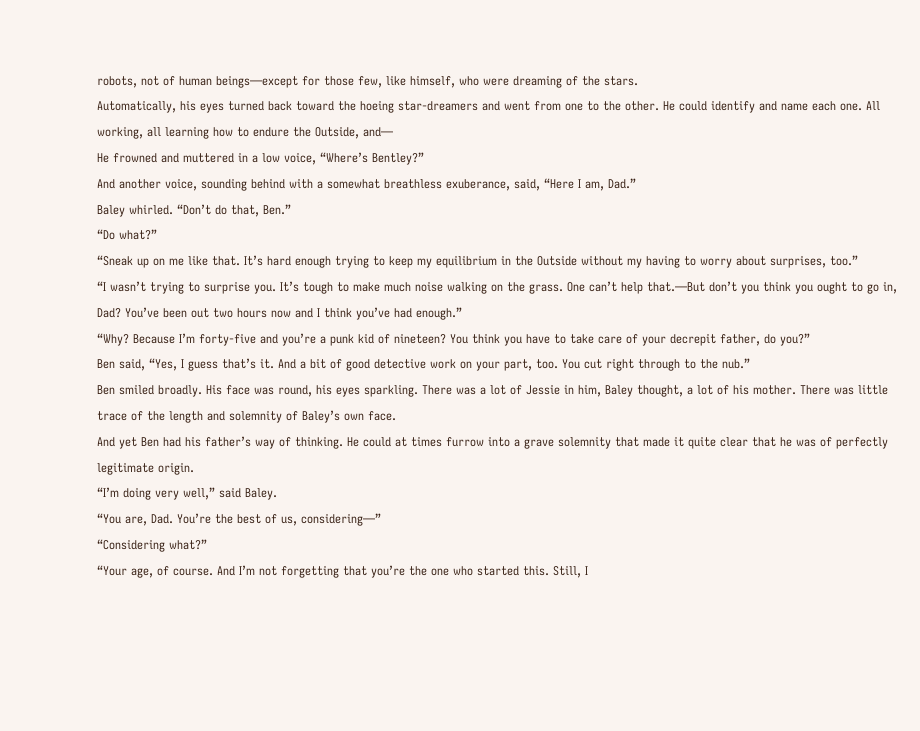robots, not of human beings—except for those few, like himself, who were dreaming of the stars.
Automatically, his eyes turned back toward the hoeing star-dreamers and went from one to the other. He could identify and name each one. All working, all learning how to endure the Outside, and—
He frowned and muttered in a low voice, “Where’s Bentley?”
And another voice, sounding behind with a somewhat breathless exuberance, said, “Here I am, Dad.”
Baley whirled. “Don’t do that, Ben.”
“Do what?”
“Sneak up on me like that. It’s hard enough trying to keep my equilibrium in the Outside without my having to worry about surprises, too.”
“I wasn’t trying to surprise you. It’s tough to make much noise walking on the grass. One can’t help that.—But don’t you think you ought to go in, Dad? You’ve been out two hours now and I think you’ve had enough.”
“Why? Because I’m forty-five and you’re a punk kid of nineteen? You think you have to take care of your decrepit father, do you?”
Ben said, “Yes, I guess that’s it. And a bit of good detective work on your part, too. You cut right through to the nub.”
Ben smiled broadly. His face was round, his eyes sparkling. There was a lot of Jessie in him, Baley thought, a lot of his mother. There was little trace of the length and solemnity of Baley’s own face.
And yet Ben had his father’s way of thinking. He could at times furrow into a grave solemnity that made it quite clear that he was of perfectly legitimate origin.
“I’m doing very well,” said Baley.
“You are, Dad. You’re the best of us, considering—”
“Considering what?”
“Your age, of course. And I’m not forgetting that you’re the one who started this. Still, I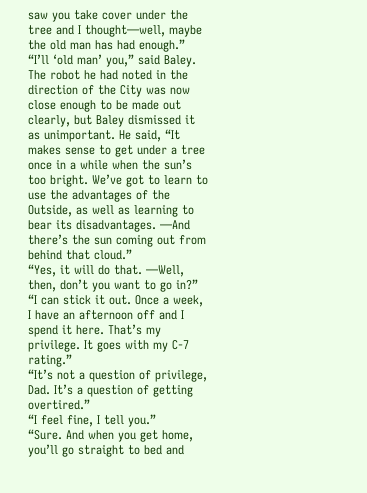saw you take cover under the tree and I thought—well, maybe the old man has had enough.”
“I’ll ‘old man’ you,” said Baley. The robot he had noted in the direction of the City was now close enough to be made out clearly, but Baley dismissed it as unimportant. He said, “It makes sense to get under a tree once in a while when the sun’s too bright. We’ve got to learn to use the advantages of the Outside, as well as learning to bear its disadvantages. —And there’s the sun coming out from behind that cloud.”
“Yes, it will do that. —Well, then, don’t you want to go in?”
“I can stick it out. Once a week, I have an afternoon off and I spend it here. That’s my privilege. It goes with my C-7 rating.”
“It’s not a question of privilege, Dad. It’s a question of getting overtired.”
“I feel fine, I tell you.”
“Sure. And when you get home, you’ll go straight to bed and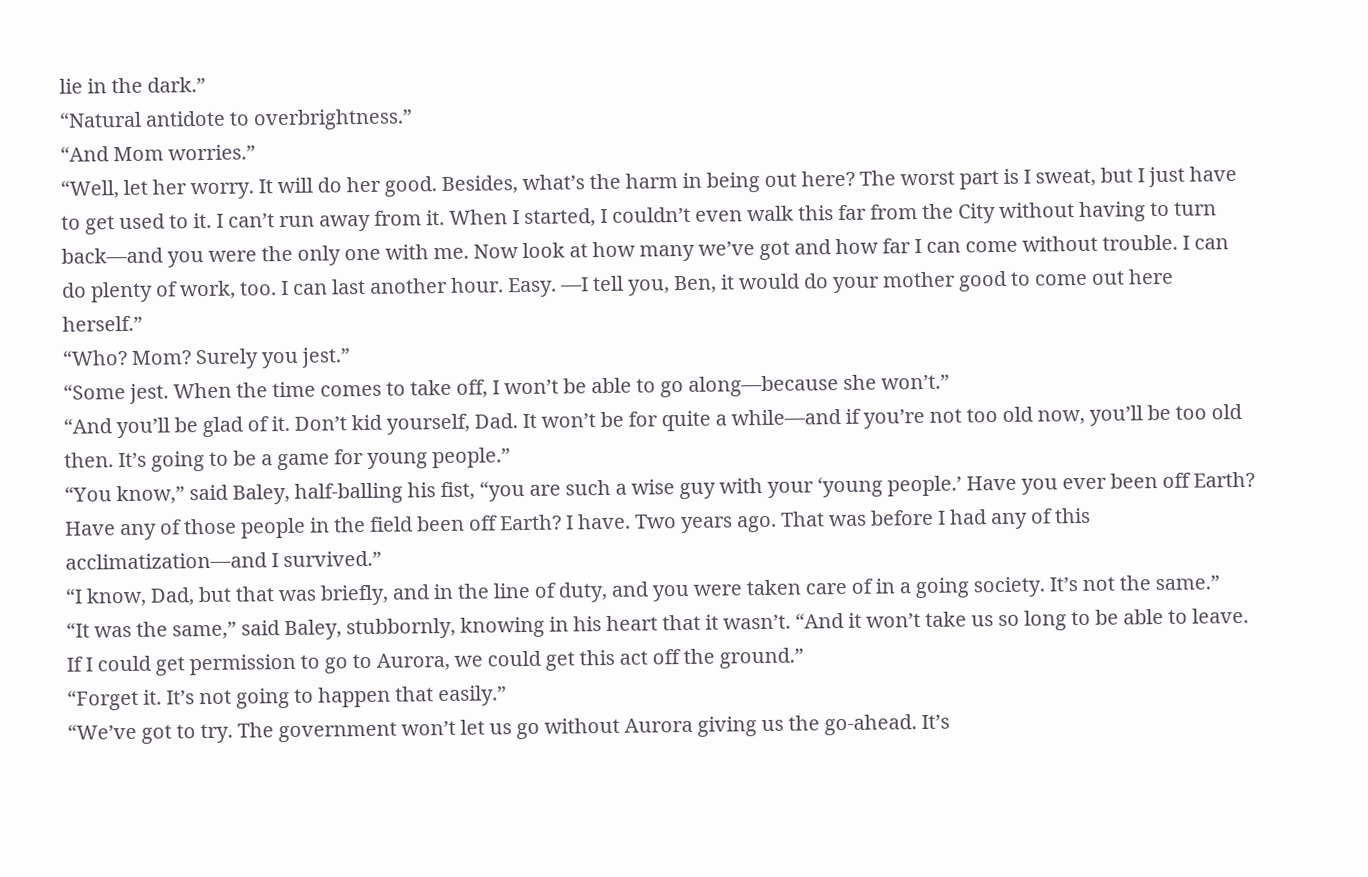lie in the dark.”
“Natural antidote to overbrightness.”
“And Mom worries.”
“Well, let her worry. It will do her good. Besides, what’s the harm in being out here? The worst part is I sweat, but I just have to get used to it. I can’t run away from it. When I started, I couldn’t even walk this far from the City without having to turn back—and you were the only one with me. Now look at how many we’ve got and how far I can come without trouble. I can do plenty of work, too. I can last another hour. Easy. —I tell you, Ben, it would do your mother good to come out here herself.”
“Who? Mom? Surely you jest.”
“Some jest. When the time comes to take off, I won’t be able to go along—because she won’t.”
“And you’ll be glad of it. Don’t kid yourself, Dad. It won’t be for quite a while—and if you’re not too old now, you’ll be too old then. It’s going to be a game for young people.”
“You know,” said Baley, half-balling his fist, “you are such a wise guy with your ‘young people.’ Have you ever been off Earth? Have any of those people in the field been off Earth? I have. Two years ago. That was before I had any of this acclimatization—and I survived.”
“I know, Dad, but that was briefly, and in the line of duty, and you were taken care of in a going society. It’s not the same.”
“It was the same,” said Baley, stubbornly, knowing in his heart that it wasn’t. “And it won’t take us so long to be able to leave. If I could get permission to go to Aurora, we could get this act off the ground.”
“Forget it. It’s not going to happen that easily.”
“We’ve got to try. The government won’t let us go without Aurora giving us the go-ahead. It’s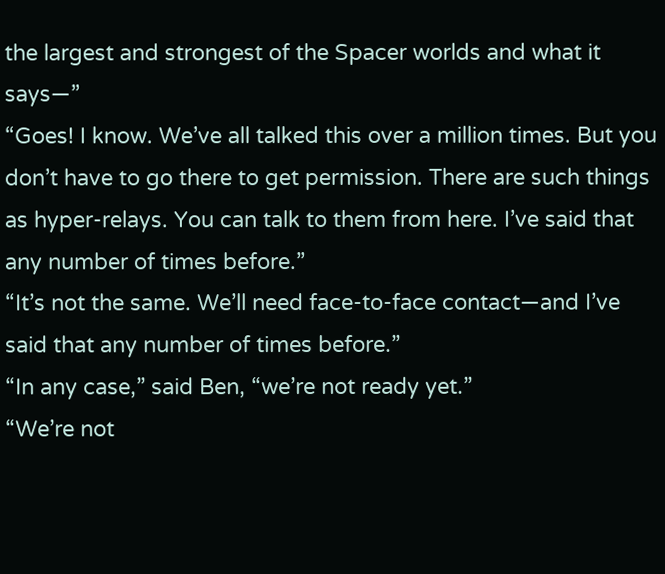the largest and strongest of the Spacer worlds and what it says—”
“Goes! I know. We’ve all talked this over a million times. But you don’t have to go there to get permission. There are such things as hyper-relays. You can talk to them from here. I’ve said that any number of times before.”
“It’s not the same. We’ll need face-to-face contact—and I’ve said that any number of times before.”
“In any case,” said Ben, “we’re not ready yet.”
“We’re not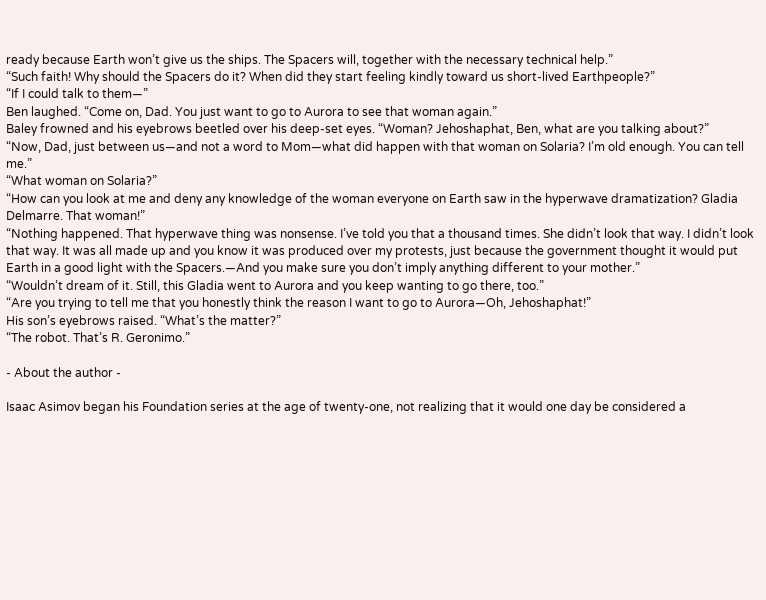ready because Earth won’t give us the ships. The Spacers will, together with the necessary technical help.”
“Such faith! Why should the Spacers do it? When did they start feeling kindly toward us short-lived Earthpeople?”
“If I could talk to them—”
Ben laughed. “Come on, Dad. You just want to go to Aurora to see that woman again.”
Baley frowned and his eyebrows beetled over his deep-set eyes. “Woman? Jehoshaphat, Ben, what are you talking about?”
“Now, Dad, just between us—and not a word to Mom—what did happen with that woman on Solaria? I’m old enough. You can tell me.”
“What woman on Solaria?”
“How can you look at me and deny any knowledge of the woman everyone on Earth saw in the hyperwave dramatization? Gladia Delmarre. That woman!”
“Nothing happened. That hyperwave thing was nonsense. I’ve told you that a thousand times. She didn’t look that way. I didn’t look that way. It was all made up and you know it was produced over my protests, just because the government thought it would put Earth in a good light with the Spacers.—And you make sure you don’t imply anything different to your mother.”
“Wouldn’t dream of it. Still, this Gladia went to Aurora and you keep wanting to go there, too.”
“Are you trying to tell me that you honestly think the reason I want to go to Aurora—Oh, Jehoshaphat!”
His son’s eyebrows raised. “What’s the matter?”
“The robot. That’s R. Geronimo.”

- About the author -

Isaac Asimov began his Foundation series at the age of twenty-one, not realizing that it would one day be considered a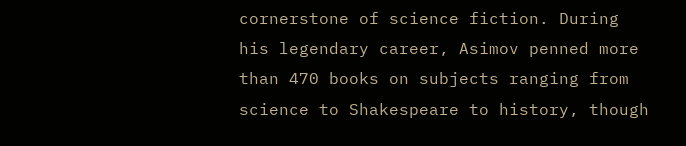cornerstone of science fiction. During his legendary career, Asimov penned more than 470 books on subjects ranging from science to Shakespeare to history, though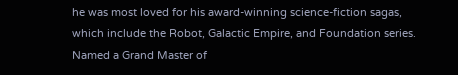he was most loved for his award-winning science-fiction sagas, which include the Robot, Galactic Empire, and Foundation series. Named a Grand Master of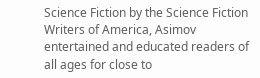Science Fiction by the Science Fiction Writers of America, Asimov entertained and educated readers of all ages for close to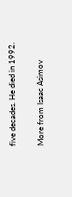five decades. He died in 1992.

More from Isaac Asimov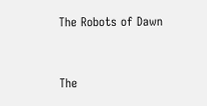The Robots of Dawn


The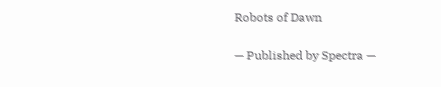Robots of Dawn

— Published by Spectra —